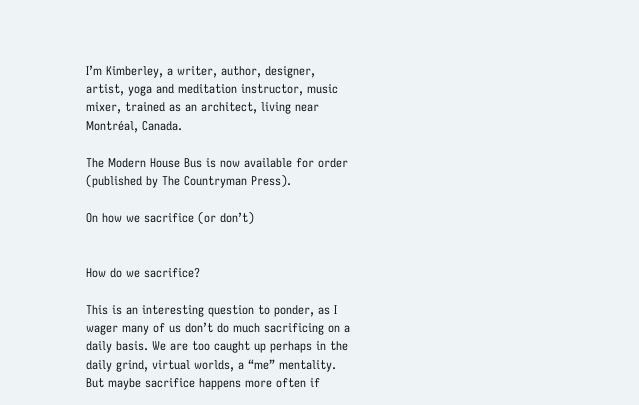I’m Kimberley, a writer, author, designer, artist, yoga and meditation instructor, music mixer, trained as an architect, living near Montréal, Canada.

The Modern House Bus is now available for order (published by The Countryman Press).

On how we sacrifice (or don’t)


How do we sacrifice?

This is an interesting question to ponder, as I wager many of us don’t do much sacrificing on a daily basis. We are too caught up perhaps in the daily grind, virtual worlds, a “me” mentality. But maybe sacrifice happens more often if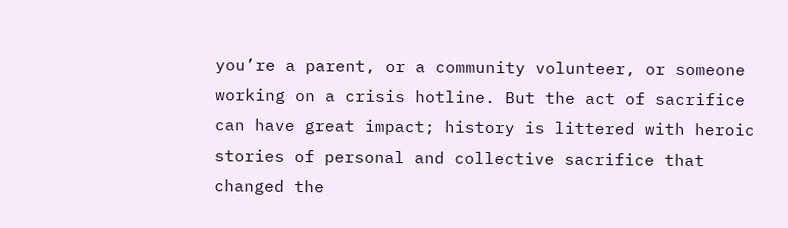you’re a parent, or a community volunteer, or someone working on a crisis hotline. But the act of sacrifice can have great impact; history is littered with heroic stories of personal and collective sacrifice that changed the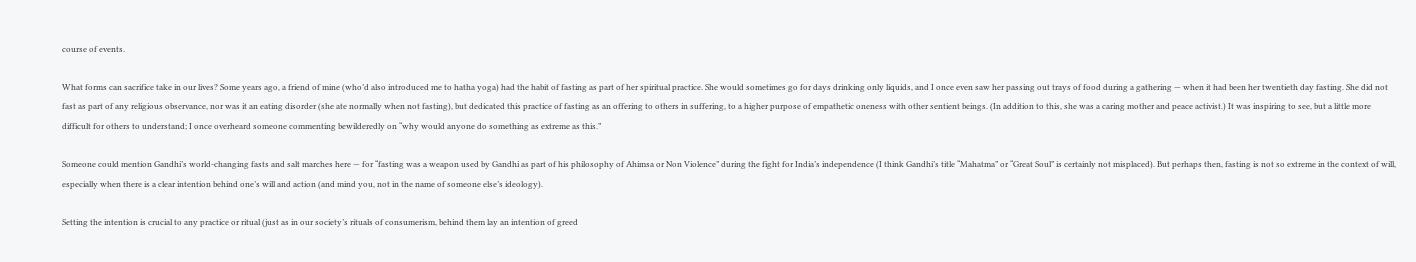course of events.

What forms can sacrifice take in our lives? Some years ago, a friend of mine (who’d also introduced me to hatha yoga) had the habit of fasting as part of her spiritual practice. She would sometimes go for days drinking only liquids, and I once even saw her passing out trays of food during a gathering — when it had been her twentieth day fasting. She did not fast as part of any religious observance, nor was it an eating disorder (she ate normally when not fasting), but dedicated this practice of fasting as an offering to others in suffering, to a higher purpose of empathetic oneness with other sentient beings. (In addition to this, she was a caring mother and peace activist.) It was inspiring to see, but a little more difficult for others to understand; I once overheard someone commenting bewilderedly on “why would anyone do something as extreme as this.”

Someone could mention Gandhi’s world-changing fasts and salt marches here — for “fasting was a weapon used by Gandhi as part of his philosophy of Ahimsa or Non Violence” during the fight for India’s independence (I think Gandhi’s title “Mahatma” or “Great Soul” is certainly not misplaced). But perhaps then, fasting is not so extreme in the context of will, especially when there is a clear intention behind one’s will and action (and mind you, not in the name of someone else’s ideology).

Setting the intention is crucial to any practice or ritual (just as in our society’s rituals of consumerism, behind them lay an intention of greed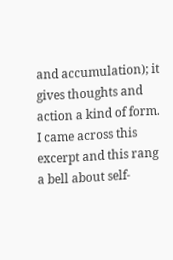and accumulation); it gives thoughts and action a kind of form. I came across this excerpt and this rang a bell about self-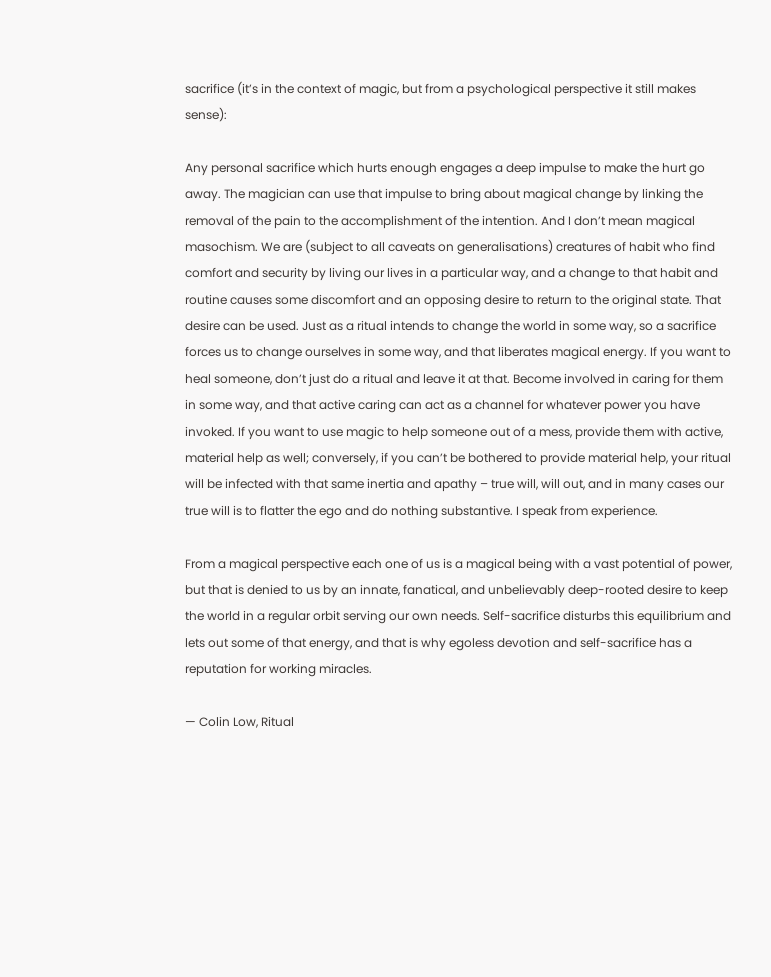sacrifice (it’s in the context of magic, but from a psychological perspective it still makes sense):

Any personal sacrifice which hurts enough engages a deep impulse to make the hurt go away. The magician can use that impulse to bring about magical change by linking the removal of the pain to the accomplishment of the intention. And I don’t mean magical masochism. We are (subject to all caveats on generalisations) creatures of habit who find comfort and security by living our lives in a particular way, and a change to that habit and routine causes some discomfort and an opposing desire to return to the original state. That desire can be used. Just as a ritual intends to change the world in some way, so a sacrifice forces us to change ourselves in some way, and that liberates magical energy. If you want to heal someone, don’t just do a ritual and leave it at that. Become involved in caring for them in some way, and that active caring can act as a channel for whatever power you have invoked. If you want to use magic to help someone out of a mess, provide them with active, material help as well; conversely, if you can’t be bothered to provide material help, your ritual will be infected with that same inertia and apathy – true will, will out, and in many cases our true will is to flatter the ego and do nothing substantive. I speak from experience.

From a magical perspective each one of us is a magical being with a vast potential of power, but that is denied to us by an innate, fanatical, and unbelievably deep-rooted desire to keep the world in a regular orbit serving our own needs. Self-sacrifice disturbs this equilibrium and lets out some of that energy, and that is why egoless devotion and self-sacrifice has a reputation for working miracles.

— Colin Low, Ritual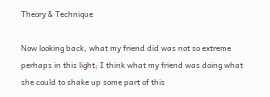Theory & Technique

Now looking back, what my friend did was not so extreme perhaps in this light; I think what my friend was doing what she could to shake up some part of this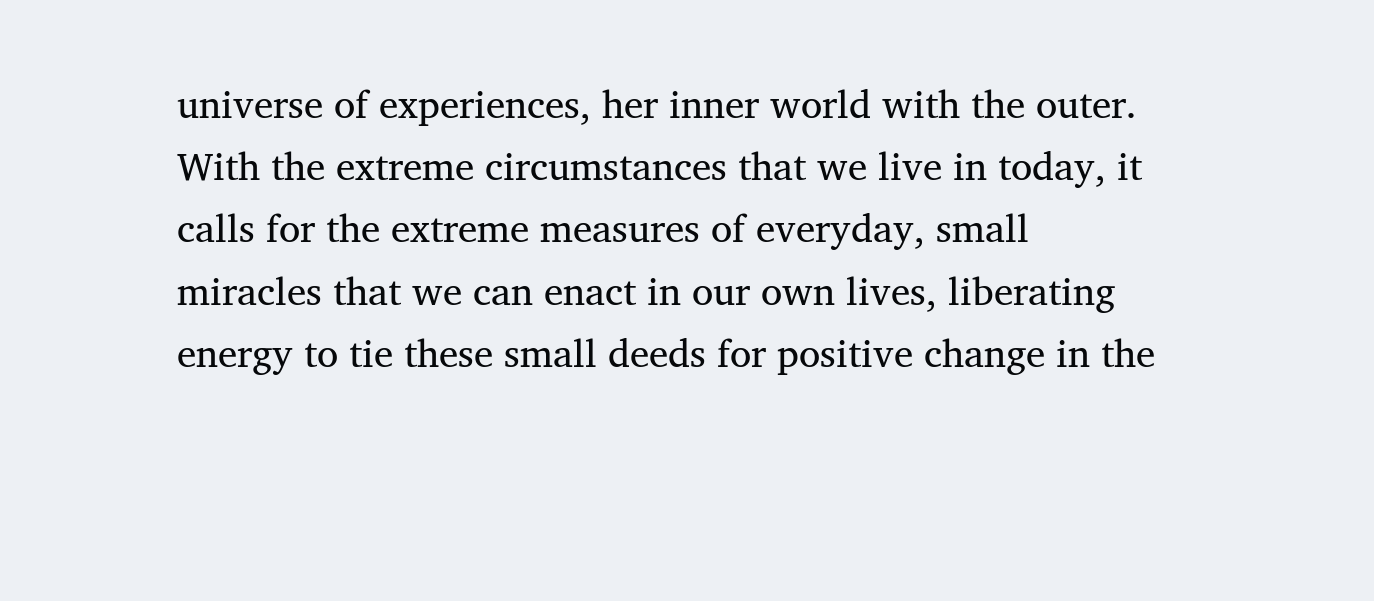universe of experiences, her inner world with the outer. With the extreme circumstances that we live in today, it calls for the extreme measures of everyday, small miracles that we can enact in our own lives, liberating energy to tie these small deeds for positive change in the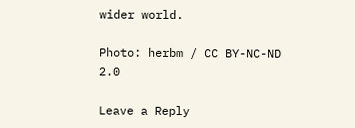wider world.

Photo: herbm / CC BY-NC-ND 2.0

Leave a Reply